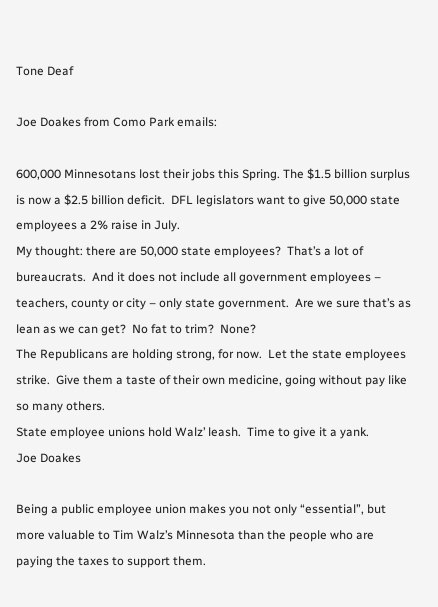Tone Deaf

Joe Doakes from Como Park emails:

600,000 Minnesotans lost their jobs this Spring. The $1.5 billion surplus is now a $2.5 billion deficit.  DFL legislators want to give 50,000 state employees a 2% raise in July.
My thought: there are 50,000 state employees?  That’s a lot of bureaucrats.  And it does not include all government employees – teachers, county or city – only state government.  Are we sure that’s as lean as we can get?  No fat to trim?  None?
The Republicans are holding strong, for now.  Let the state employees strike.  Give them a taste of their own medicine, going without pay like so many others.
State employee unions hold Walz’ leash.  Time to give it a yank.
Joe Doakes

Being a public employee union makes you not only “essential”, but more valuable to Tim Walz’s Minnesota than the people who are paying the taxes to support them.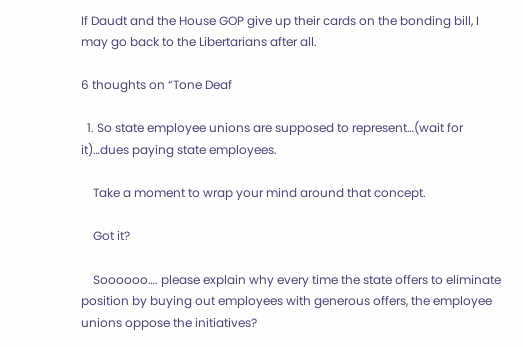If Daudt and the House GOP give up their cards on the bonding bill, I may go back to the Libertarians after all.

6 thoughts on “Tone Deaf

  1. So state employee unions are supposed to represent…(wait for it)…dues paying state employees.

    Take a moment to wrap your mind around that concept.

    Got it?

    Soooooo…. please explain why every time the state offers to eliminate position by buying out employees with generous offers, the employee unions oppose the initiatives?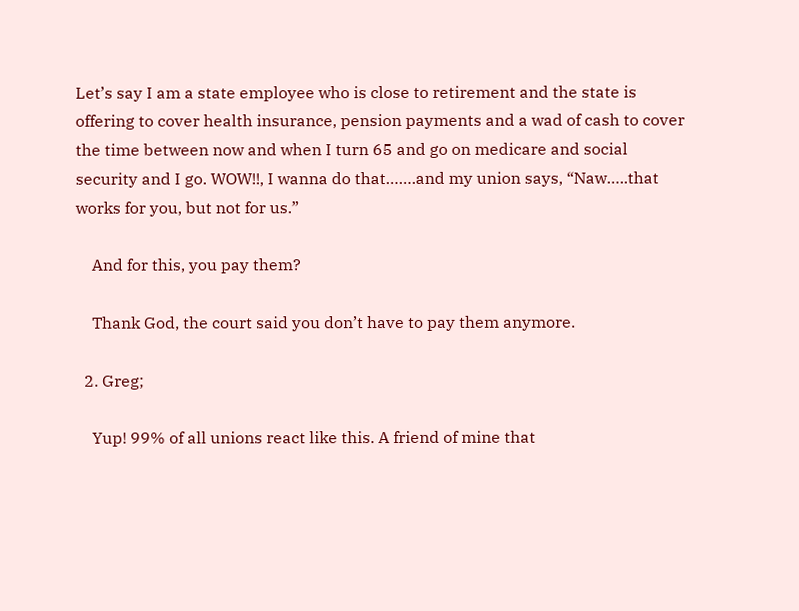Let’s say I am a state employee who is close to retirement and the state is offering to cover health insurance, pension payments and a wad of cash to cover the time between now and when I turn 65 and go on medicare and social security and I go. WOW!!, I wanna do that…….and my union says, “Naw…..that works for you, but not for us.”

    And for this, you pay them?

    Thank God, the court said you don’t have to pay them anymore.

  2. Greg;

    Yup! 99% of all unions react like this. A friend of mine that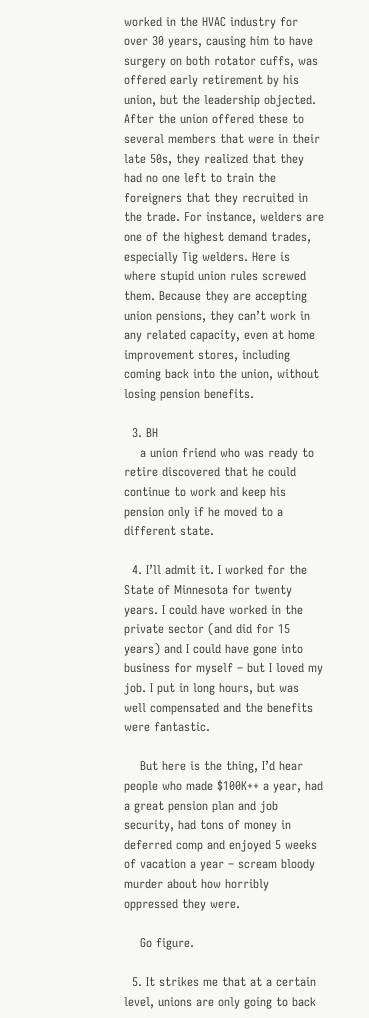worked in the HVAC industry for over 30 years, causing him to have surgery on both rotator cuffs, was offered early retirement by his union, but the leadership objected. After the union offered these to several members that were in their late 50s, they realized that they had no one left to train the foreigners that they recruited in the trade. For instance, welders are one of the highest demand trades, especially Tig welders. Here is where stupid union rules screwed them. Because they are accepting union pensions, they can’t work in any related capacity, even at home improvement stores, including coming back into the union, without losing pension benefits.

  3. BH
    a union friend who was ready to retire discovered that he could continue to work and keep his pension only if he moved to a different state.

  4. I’ll admit it. I worked for the State of Minnesota for twenty years. I could have worked in the private sector (and did for 15 years) and I could have gone into business for myself – but I loved my job. I put in long hours, but was well compensated and the benefits were fantastic.

    But here is the thing, I’d hear people who made $100K++ a year, had a great pension plan and job security, had tons of money in deferred comp and enjoyed 5 weeks of vacation a year – scream bloody murder about how horribly oppressed they were.

    Go figure.

  5. It strikes me that at a certain level, unions are only going to back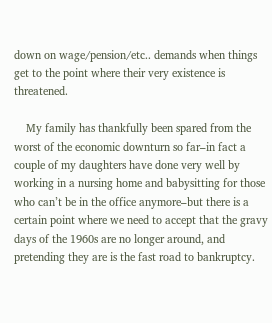down on wage/pension/etc.. demands when things get to the point where their very existence is threatened.

    My family has thankfully been spared from the worst of the economic downturn so far–in fact a couple of my daughters have done very well by working in a nursing home and babysitting for those who can’t be in the office anymore–but there is a certain point where we need to accept that the gravy days of the 1960s are no longer around, and pretending they are is the fast road to bankruptcy.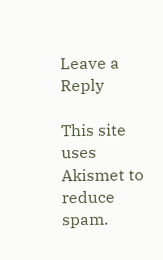Leave a Reply

This site uses Akismet to reduce spam.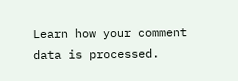Learn how your comment data is processed.